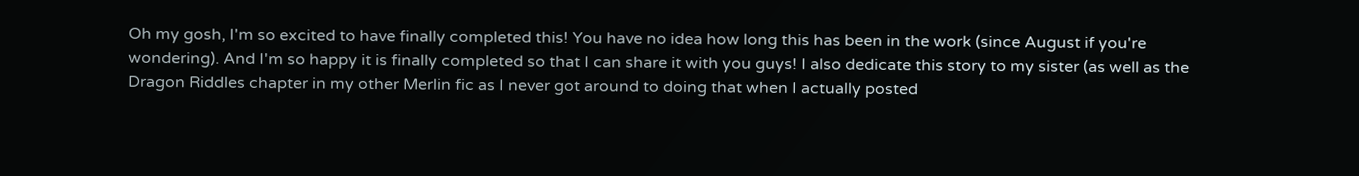Oh my gosh, I'm so excited to have finally completed this! You have no idea how long this has been in the work (since August if you're wondering). And I'm so happy it is finally completed so that I can share it with you guys! I also dedicate this story to my sister (as well as the Dragon Riddles chapter in my other Merlin fic as I never got around to doing that when I actually posted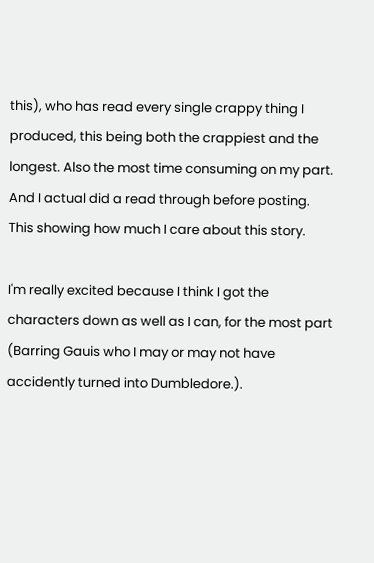this), who has read every single crappy thing I produced, this being both the crappiest and the longest. Also the most time consuming on my part. And I actual did a read through before posting. This showing how much I care about this story.

I'm really excited because I think I got the characters down as well as I can, for the most part (Barring Gauis who I may or may not have accidently turned into Dumbledore.).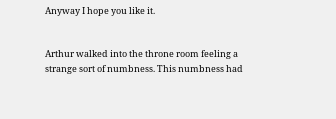Anyway I hope you like it.


Arthur walked into the throne room feeling a strange sort of numbness. This numbness had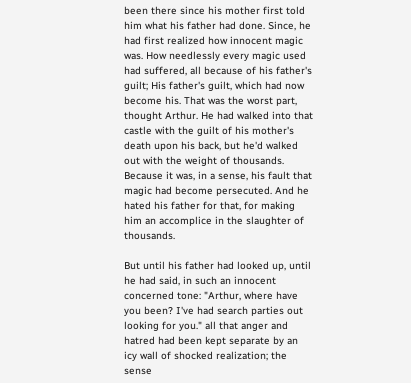been there since his mother first told him what his father had done. Since, he had first realized how innocent magic was. How needlessly every magic used had suffered, all because of his father's guilt; His father's guilt, which had now become his. That was the worst part, thought Arthur. He had walked into that castle with the guilt of his mother's death upon his back, but he'd walked out with the weight of thousands. Because it was, in a sense, his fault that magic had become persecuted. And he hated his father for that, for making him an accomplice in the slaughter of thousands.

But until his father had looked up, until he had said, in such an innocent concerned tone: "Arthur, where have you been? I've had search parties out looking for you." all that anger and hatred had been kept separate by an icy wall of shocked realization; the sense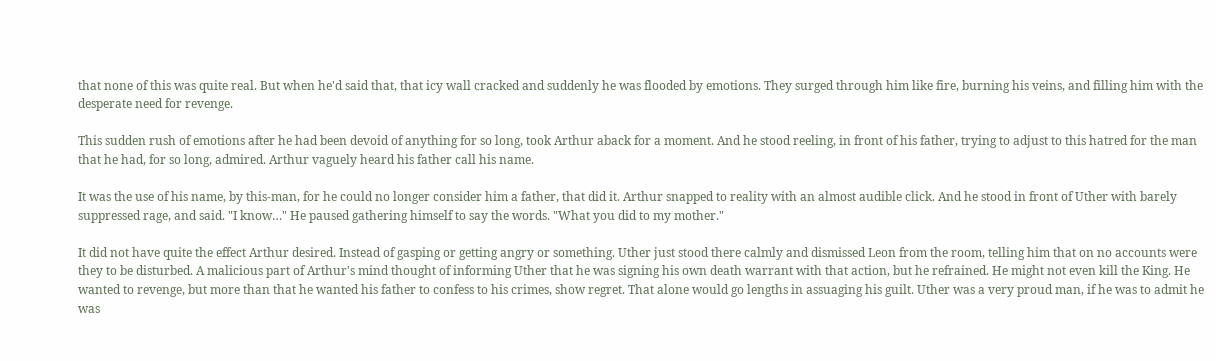that none of this was quite real. But when he'd said that, that icy wall cracked and suddenly he was flooded by emotions. They surged through him like fire, burning his veins, and filling him with the desperate need for revenge.

This sudden rush of emotions after he had been devoid of anything for so long, took Arthur aback for a moment. And he stood reeling, in front of his father, trying to adjust to this hatred for the man that he had, for so long, admired. Arthur vaguely heard his father call his name.

It was the use of his name, by this-man, for he could no longer consider him a father, that did it. Arthur snapped to reality with an almost audible click. And he stood in front of Uther with barely suppressed rage, and said. "I know…" He paused gathering himself to say the words. "What you did to my mother."

It did not have quite the effect Arthur desired. Instead of gasping or getting angry or something. Uther just stood there calmly and dismissed Leon from the room, telling him that on no accounts were they to be disturbed. A malicious part of Arthur's mind thought of informing Uther that he was signing his own death warrant with that action, but he refrained. He might not even kill the King. He wanted to revenge, but more than that he wanted his father to confess to his crimes, show regret. That alone would go lengths in assuaging his guilt. Uther was a very proud man, if he was to admit he was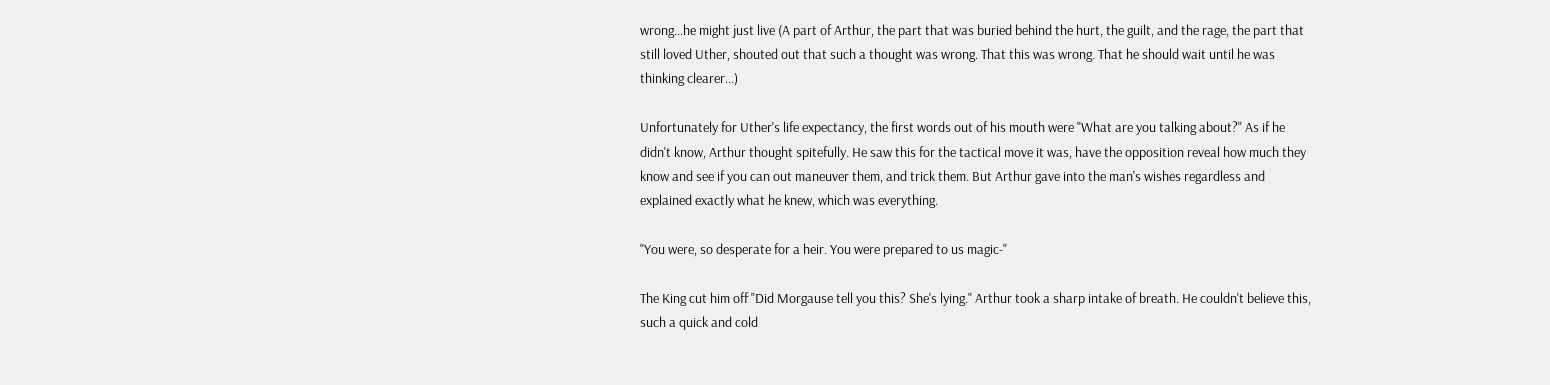wrong…he might just live (A part of Arthur, the part that was buried behind the hurt, the guilt, and the rage, the part that still loved Uther, shouted out that such a thought was wrong. That this was wrong. That he should wait until he was thinking clearer…)

Unfortunately for Uther's life expectancy, the first words out of his mouth were "What are you talking about?" As if he didn't know, Arthur thought spitefully. He saw this for the tactical move it was, have the opposition reveal how much they know and see if you can out maneuver them, and trick them. But Arthur gave into the man's wishes regardless and explained exactly what he knew, which was everything.

"You were, so desperate for a heir. You were prepared to us magic-"

The King cut him off "Did Morgause tell you this? She's lying." Arthur took a sharp intake of breath. He couldn't believe this, such a quick and cold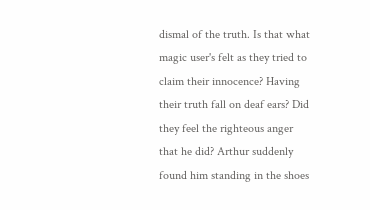dismal of the truth. Is that what magic user's felt as they tried to claim their innocence? Having their truth fall on deaf ears? Did they feel the righteous anger that he did? Arthur suddenly found him standing in the shoes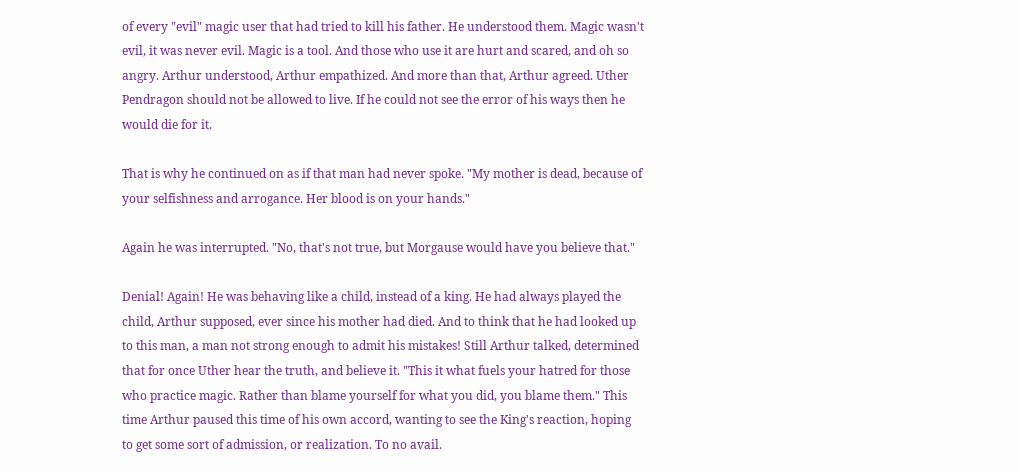of every "evil" magic user that had tried to kill his father. He understood them. Magic wasn't evil, it was never evil. Magic is a tool. And those who use it are hurt and scared, and oh so angry. Arthur understood, Arthur empathized. And more than that, Arthur agreed. Uther Pendragon should not be allowed to live. If he could not see the error of his ways then he would die for it.

That is why he continued on as if that man had never spoke. "My mother is dead, because of your selfishness and arrogance. Her blood is on your hands."

Again he was interrupted. "No, that's not true, but Morgause would have you believe that."

Denial! Again! He was behaving like a child, instead of a king. He had always played the child, Arthur supposed, ever since his mother had died. And to think that he had looked up to this man, a man not strong enough to admit his mistakes! Still Arthur talked, determined that for once Uther hear the truth, and believe it. "This it what fuels your hatred for those who practice magic. Rather than blame yourself for what you did, you blame them." This time Arthur paused this time of his own accord, wanting to see the King's reaction, hoping to get some sort of admission, or realization. To no avail.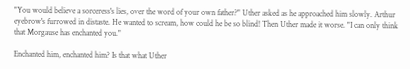"You would believe a sorceress's lies, over the word of your own father?" Uther asked as he approached him slowly. Arthur eyebrow's furrowed in distaste. He wanted to scream, how could he be so blind! Then Uther made it worse. "I can only think that Morgause has enchanted you."

Enchanted him, enchanted him? Is that what Uther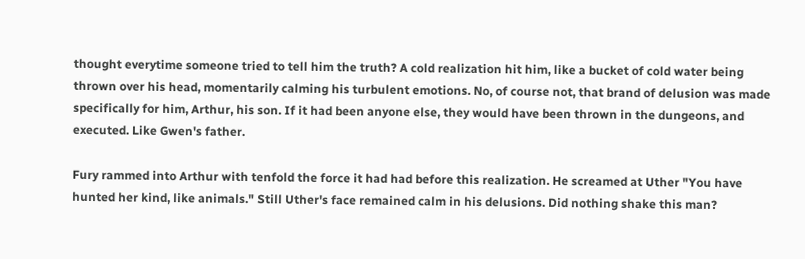thought everytime someone tried to tell him the truth? A cold realization hit him, like a bucket of cold water being thrown over his head, momentarily calming his turbulent emotions. No, of course not, that brand of delusion was made specifically for him, Arthur, his son. If it had been anyone else, they would have been thrown in the dungeons, and executed. Like Gwen's father.

Fury rammed into Arthur with tenfold the force it had had before this realization. He screamed at Uther "You have hunted her kind, like animals." Still Uther's face remained calm in his delusions. Did nothing shake this man?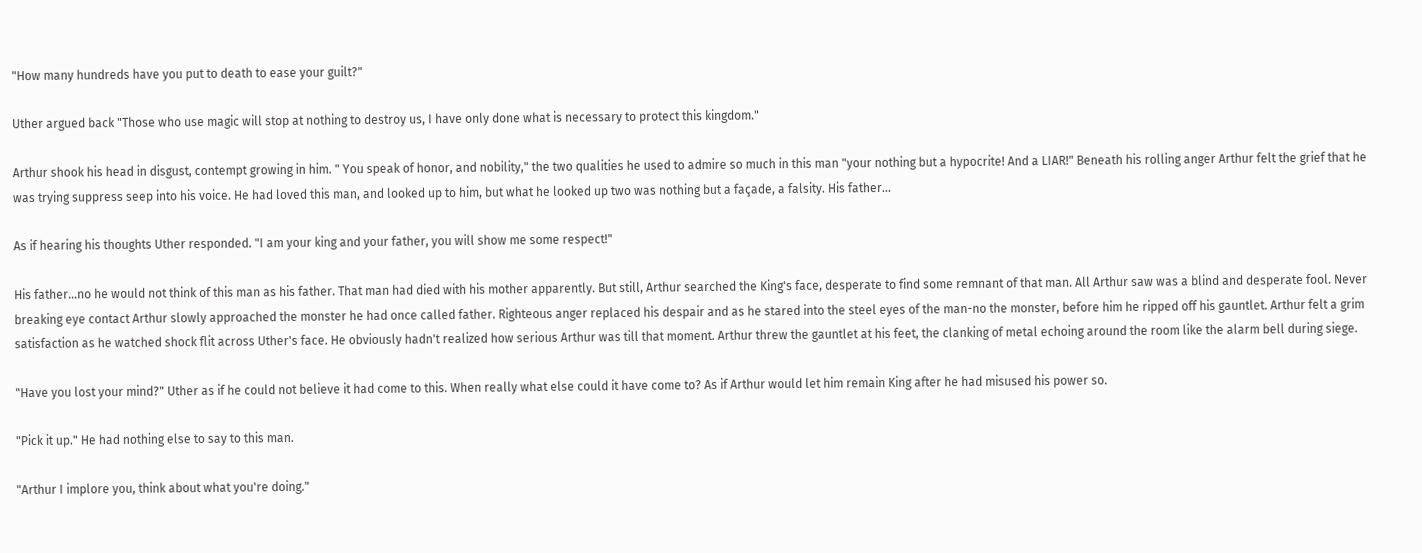"How many hundreds have you put to death to ease your guilt?"

Uther argued back "Those who use magic will stop at nothing to destroy us, I have only done what is necessary to protect this kingdom."

Arthur shook his head in disgust, contempt growing in him. " You speak of honor, and nobility," the two qualities he used to admire so much in this man "your nothing but a hypocrite! And a LIAR!" Beneath his rolling anger Arthur felt the grief that he was trying suppress seep into his voice. He had loved this man, and looked up to him, but what he looked up two was nothing but a façade, a falsity. His father...

As if hearing his thoughts Uther responded. "I am your king and your father, you will show me some respect!"

His father…no he would not think of this man as his father. That man had died with his mother apparently. But still, Arthur searched the King's face, desperate to find some remnant of that man. All Arthur saw was a blind and desperate fool. Never breaking eye contact Arthur slowly approached the monster he had once called father. Righteous anger replaced his despair and as he stared into the steel eyes of the man-no the monster, before him he ripped off his gauntlet. Arthur felt a grim satisfaction as he watched shock flit across Uther's face. He obviously hadn't realized how serious Arthur was till that moment. Arthur threw the gauntlet at his feet, the clanking of metal echoing around the room like the alarm bell during siege.

"Have you lost your mind?" Uther as if he could not believe it had come to this. When really what else could it have come to? As if Arthur would let him remain King after he had misused his power so.

"Pick it up." He had nothing else to say to this man.

"Arthur I implore you, think about what you're doing."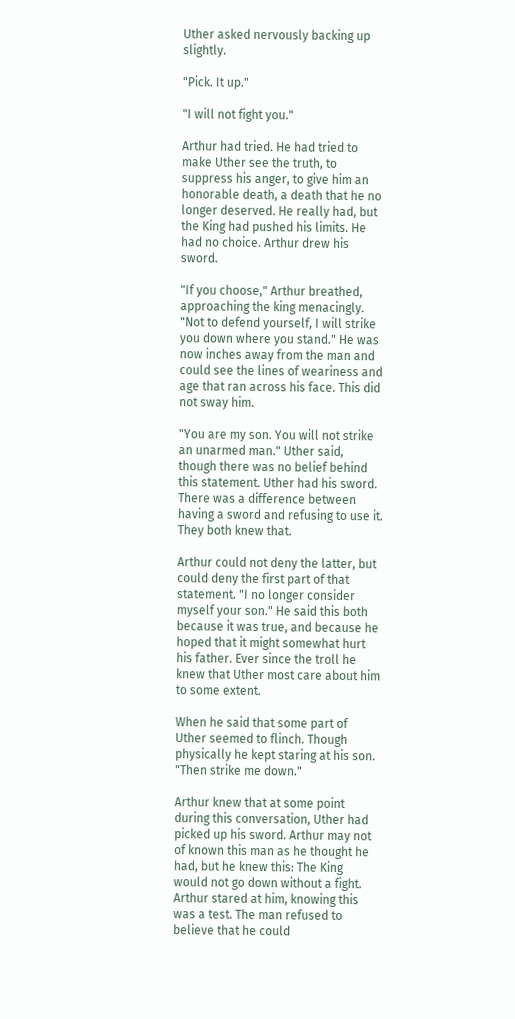Uther asked nervously backing up slightly.

"Pick. It up."

"I will not fight you."

Arthur had tried. He had tried to make Uther see the truth, to suppress his anger, to give him an honorable death, a death that he no longer deserved. He really had, but the King had pushed his limits. He had no choice. Arthur drew his sword.

"If you choose," Arthur breathed, approaching the king menacingly. "Not to defend yourself, I will strike you down where you stand." He was now inches away from the man and could see the lines of weariness and age that ran across his face. This did not sway him.

"You are my son. You will not strike an unarmed man." Uther said, though there was no belief behind this statement. Uther had his sword. There was a difference between having a sword and refusing to use it. They both knew that.

Arthur could not deny the latter, but could deny the first part of that statement. "I no longer consider myself your son." He said this both because it was true, and because he hoped that it might somewhat hurt his father. Ever since the troll he knew that Uther most care about him to some extent.

When he said that some part of Uther seemed to flinch. Though physically he kept staring at his son. "Then strike me down."

Arthur knew that at some point during this conversation, Uther had picked up his sword. Arthur may not of known this man as he thought he had, but he knew this: The King would not go down without a fight. Arthur stared at him, knowing this was a test. The man refused to believe that he could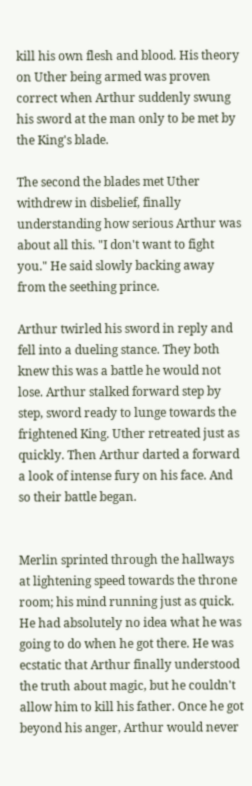kill his own flesh and blood. His theory on Uther being armed was proven correct when Arthur suddenly swung his sword at the man only to be met by the King's blade.

The second the blades met Uther withdrew in disbelief, finally understanding how serious Arthur was about all this. "I don't want to fight you." He said slowly backing away from the seething prince.

Arthur twirled his sword in reply and fell into a dueling stance. They both knew this was a battle he would not lose. Arthur stalked forward step by step, sword ready to lunge towards the frightened King. Uther retreated just as quickly. Then Arthur darted a forward a look of intense fury on his face. And so their battle began.


Merlin sprinted through the hallways at lightening speed towards the throne room; his mind running just as quick. He had absolutely no idea what he was going to do when he got there. He was ecstatic that Arthur finally understood the truth about magic, but he couldn't allow him to kill his father. Once he got beyond his anger, Arthur would never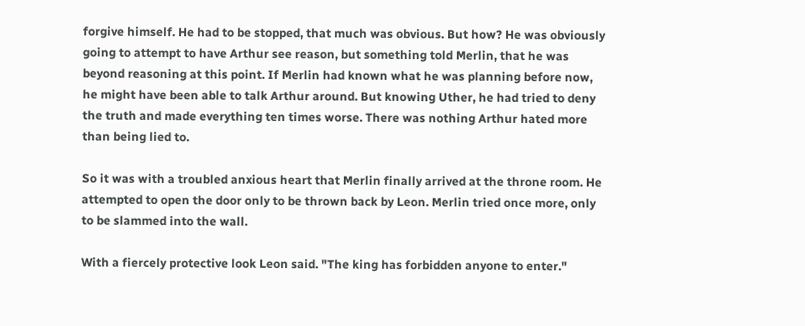forgive himself. He had to be stopped, that much was obvious. But how? He was obviously going to attempt to have Arthur see reason, but something told Merlin, that he was beyond reasoning at this point. If Merlin had known what he was planning before now, he might have been able to talk Arthur around. But knowing Uther, he had tried to deny the truth and made everything ten times worse. There was nothing Arthur hated more than being lied to.

So it was with a troubled anxious heart that Merlin finally arrived at the throne room. He attempted to open the door only to be thrown back by Leon. Merlin tried once more, only to be slammed into the wall.

With a fiercely protective look Leon said. "The king has forbidden anyone to enter."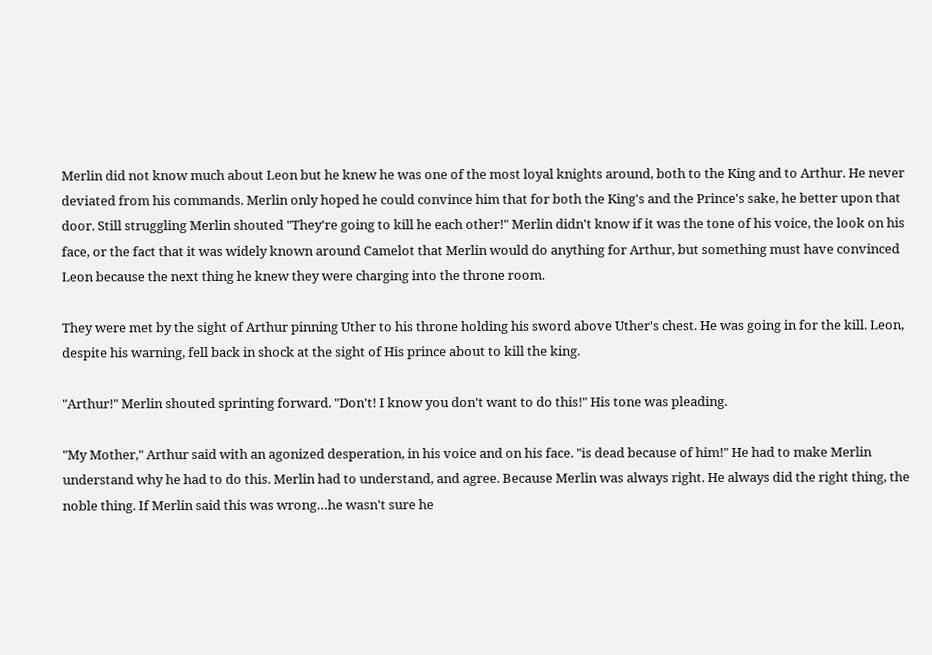Merlin did not know much about Leon but he knew he was one of the most loyal knights around, both to the King and to Arthur. He never deviated from his commands. Merlin only hoped he could convince him that for both the King's and the Prince's sake, he better upon that door. Still struggling Merlin shouted "They're going to kill he each other!" Merlin didn't know if it was the tone of his voice, the look on his face, or the fact that it was widely known around Camelot that Merlin would do anything for Arthur, but something must have convinced Leon because the next thing he knew they were charging into the throne room.

They were met by the sight of Arthur pinning Uther to his throne holding his sword above Uther's chest. He was going in for the kill. Leon, despite his warning, fell back in shock at the sight of His prince about to kill the king.

"Arthur!" Merlin shouted sprinting forward. "Don't! I know you don't want to do this!" His tone was pleading.

"My Mother," Arthur said with an agonized desperation, in his voice and on his face. "is dead because of him!" He had to make Merlin understand why he had to do this. Merlin had to understand, and agree. Because Merlin was always right. He always did the right thing, the noble thing. If Merlin said this was wrong…he wasn't sure he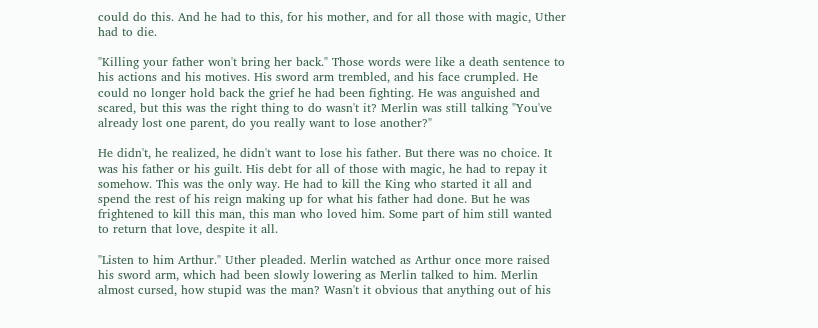could do this. And he had to this, for his mother, and for all those with magic, Uther had to die.

"Killing your father won't bring her back." Those words were like a death sentence to his actions and his motives. His sword arm trembled, and his face crumpled. He could no longer hold back the grief he had been fighting. He was anguished and scared, but this was the right thing to do wasn't it? Merlin was still talking "You've already lost one parent, do you really want to lose another?"

He didn't, he realized, he didn't want to lose his father. But there was no choice. It was his father or his guilt. His debt for all of those with magic, he had to repay it somehow. This was the only way. He had to kill the King who started it all and spend the rest of his reign making up for what his father had done. But he was frightened to kill this man, this man who loved him. Some part of him still wanted to return that love, despite it all.

"Listen to him Arthur." Uther pleaded. Merlin watched as Arthur once more raised his sword arm, which had been slowly lowering as Merlin talked to him. Merlin almost cursed, how stupid was the man? Wasn't it obvious that anything out of his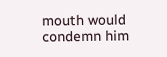mouth would condemn him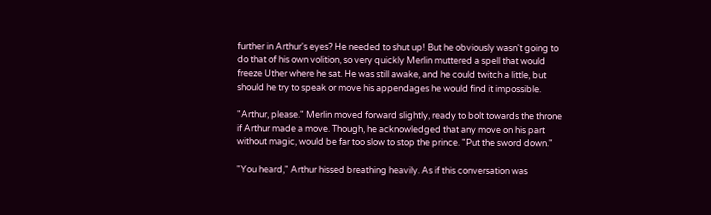further in Arthur's eyes? He needed to shut up! But he obviously wasn't going to do that of his own volition, so very quickly Merlin muttered a spell that would freeze Uther where he sat. He was still awake, and he could twitch a little, but should he try to speak or move his appendages he would find it impossible.

"Arthur, please." Merlin moved forward slightly, ready to bolt towards the throne if Arthur made a move. Though, he acknowledged that any move on his part without magic, would be far too slow to stop the prince. "Put the sword down."

"You heard," Arthur hissed breathing heavily. As if this conversation was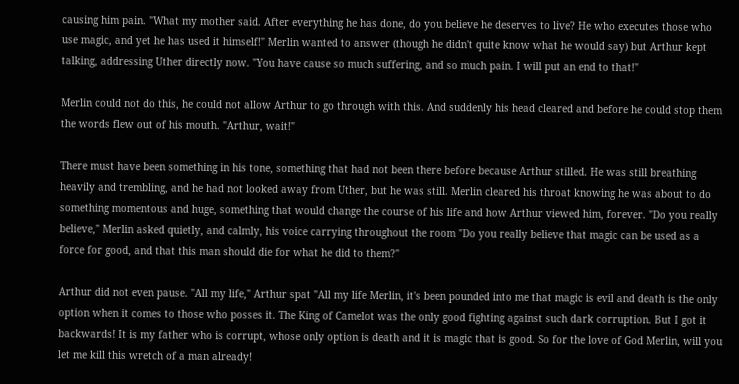causing him pain. "What my mother said. After everything he has done, do you believe he deserves to live? He who executes those who use magic, and yet he has used it himself!" Merlin wanted to answer (though he didn't quite know what he would say) but Arthur kept talking, addressing Uther directly now. "You have cause so much suffering, and so much pain. I will put an end to that!"

Merlin could not do this, he could not allow Arthur to go through with this. And suddenly his head cleared and before he could stop them the words flew out of his mouth. "Arthur, wait!"

There must have been something in his tone, something that had not been there before because Arthur stilled. He was still breathing heavily and trembling, and he had not looked away from Uther, but he was still. Merlin cleared his throat knowing he was about to do something momentous and huge, something that would change the course of his life and how Arthur viewed him, forever. "Do you really believe," Merlin asked quietly, and calmly, his voice carrying throughout the room "Do you really believe that magic can be used as a force for good, and that this man should die for what he did to them?"

Arthur did not even pause. "All my life," Arthur spat "All my life Merlin, it's been pounded into me that magic is evil and death is the only option when it comes to those who posses it. The King of Camelot was the only good fighting against such dark corruption. But I got it backwards! It is my father who is corrupt, whose only option is death and it is magic that is good. So for the love of God Merlin, will you let me kill this wretch of a man already!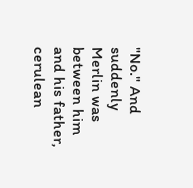"No." And suddenly Merlin was between him and his father, cerulean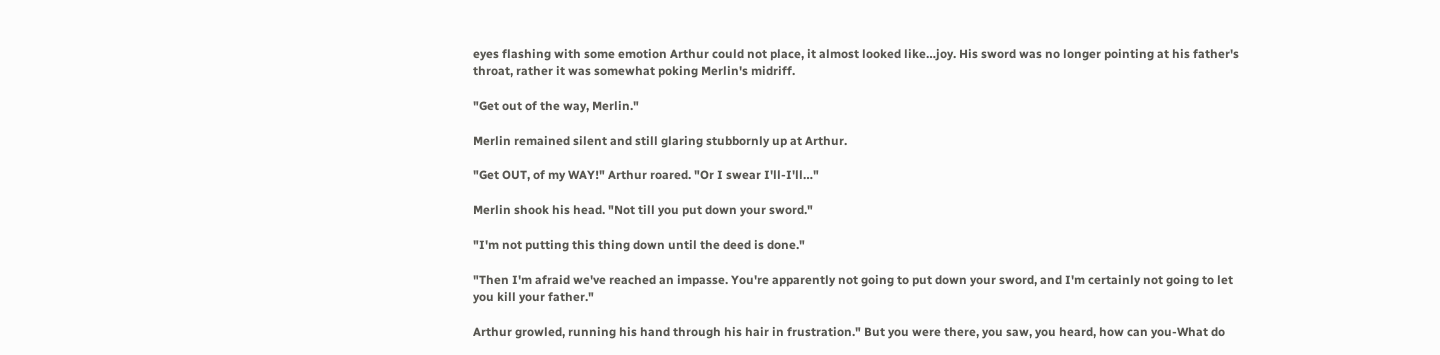eyes flashing with some emotion Arthur could not place, it almost looked like…joy. His sword was no longer pointing at his father's throat, rather it was somewhat poking Merlin's midriff.

"Get out of the way, Merlin."

Merlin remained silent and still glaring stubbornly up at Arthur.

"Get OUT, of my WAY!" Arthur roared. "Or I swear I'll-I'll…"

Merlin shook his head. "Not till you put down your sword."

"I'm not putting this thing down until the deed is done."

"Then I'm afraid we've reached an impasse. You're apparently not going to put down your sword, and I'm certainly not going to let you kill your father."

Arthur growled, running his hand through his hair in frustration." But you were there, you saw, you heard, how can you-What do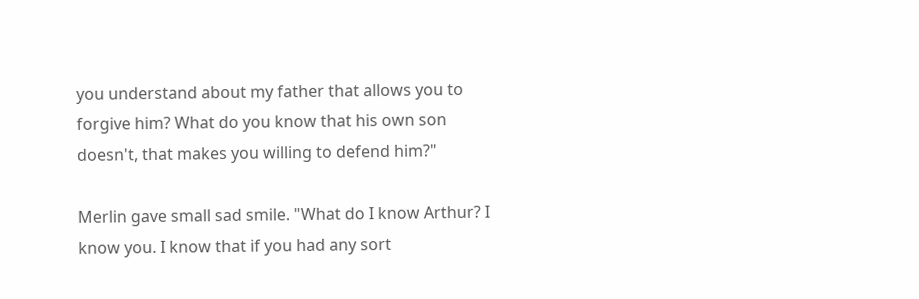you understand about my father that allows you to forgive him? What do you know that his own son doesn't, that makes you willing to defend him?"

Merlin gave small sad smile. "What do I know Arthur? I know you. I know that if you had any sort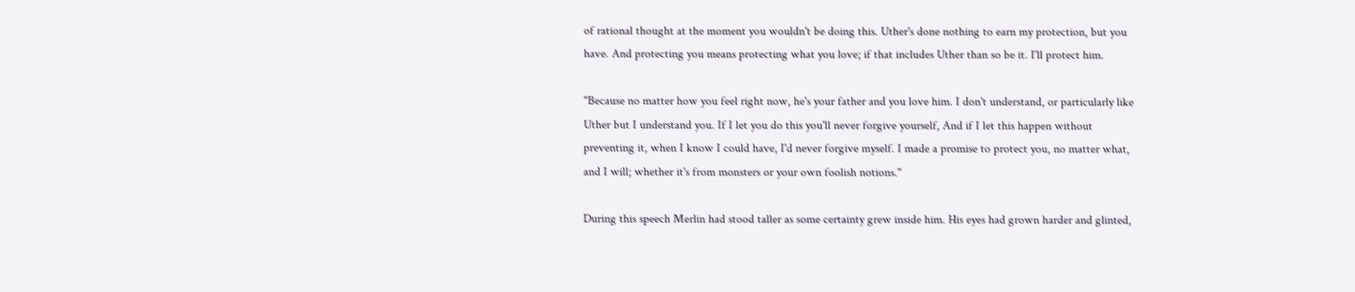of rational thought at the moment you wouldn't be doing this. Uther's done nothing to earn my protection, but you have. And protecting you means protecting what you love; if that includes Uther than so be it. I'll protect him.

"Because no matter how you feel right now, he's your father and you love him. I don't understand, or particularly like Uther but I understand you. If I let you do this you'll never forgive yourself, And if I let this happen without preventing it, when I know I could have, I'd never forgive myself. I made a promise to protect you, no matter what, and I will; whether it's from monsters or your own foolish notions."

During this speech Merlin had stood taller as some certainty grew inside him. His eyes had grown harder and glinted,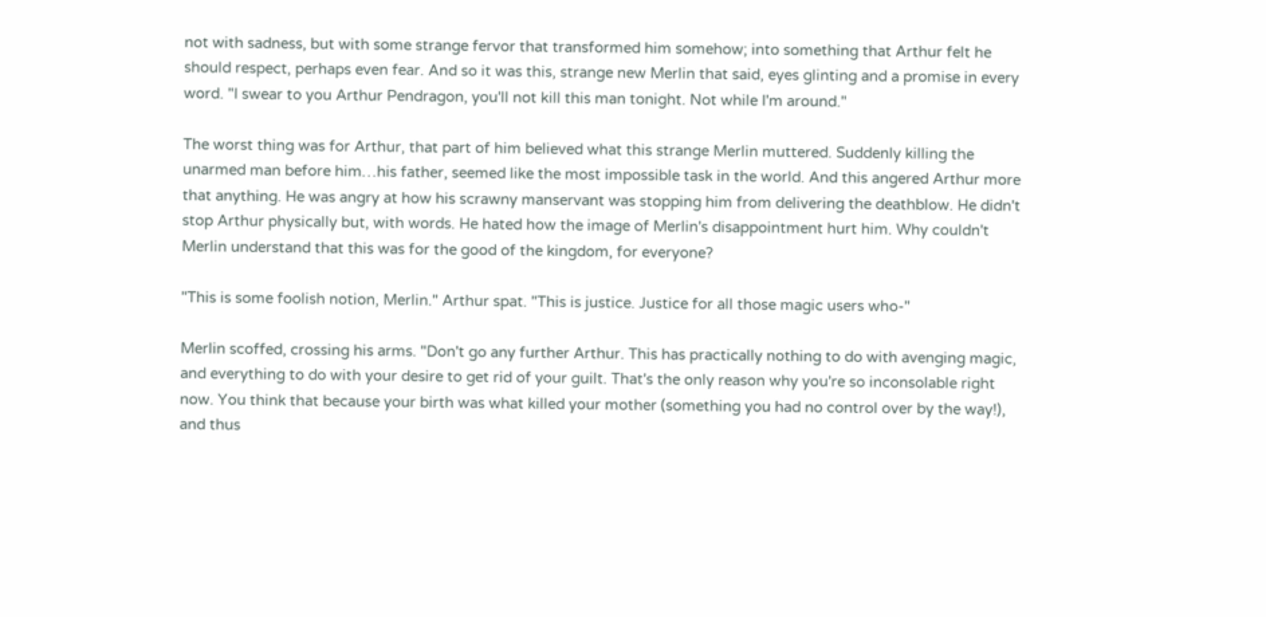not with sadness, but with some strange fervor that transformed him somehow; into something that Arthur felt he should respect, perhaps even fear. And so it was this, strange new Merlin that said, eyes glinting and a promise in every word. "I swear to you Arthur Pendragon, you'll not kill this man tonight. Not while I'm around."

The worst thing was for Arthur, that part of him believed what this strange Merlin muttered. Suddenly killing the unarmed man before him…his father, seemed like the most impossible task in the world. And this angered Arthur more that anything. He was angry at how his scrawny manservant was stopping him from delivering the deathblow. He didn't stop Arthur physically but, with words. He hated how the image of Merlin's disappointment hurt him. Why couldn't Merlin understand that this was for the good of the kingdom, for everyone?

"This is some foolish notion, Merlin." Arthur spat. "This is justice. Justice for all those magic users who-"

Merlin scoffed, crossing his arms. "Don't go any further Arthur. This has practically nothing to do with avenging magic, and everything to do with your desire to get rid of your guilt. That's the only reason why you're so inconsolable right now. You think that because your birth was what killed your mother (something you had no control over by the way!), and thus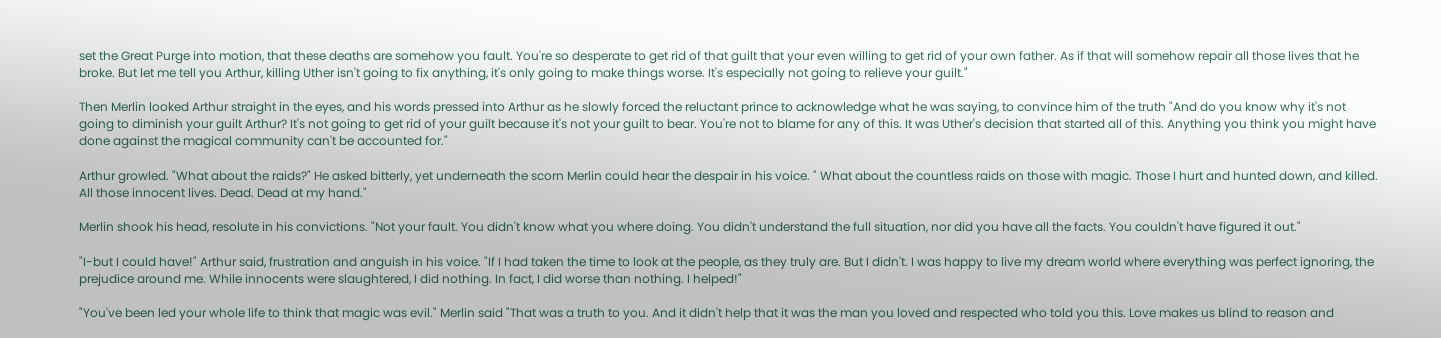set the Great Purge into motion, that these deaths are somehow you fault. You're so desperate to get rid of that guilt that your even willing to get rid of your own father. As if that will somehow repair all those lives that he broke. But let me tell you Arthur, killing Uther isn't going to fix anything, it's only going to make things worse. It's especially not going to relieve your guilt."

Then Merlin looked Arthur straight in the eyes, and his words pressed into Arthur as he slowly forced the reluctant prince to acknowledge what he was saying, to convince him of the truth "And do you know why it's not going to diminish your guilt Arthur? It's not going to get rid of your guilt because it's not your guilt to bear. You're not to blame for any of this. It was Uther's decision that started all of this. Anything you think you might have done against the magical community can't be accounted for."

Arthur growled. "What about the raids?" He asked bitterly, yet underneath the scorn Merlin could hear the despair in his voice. " What about the countless raids on those with magic. Those I hurt and hunted down, and killed. All those innocent lives. Dead. Dead at my hand."

Merlin shook his head, resolute in his convictions. "Not your fault. You didn't know what you where doing. You didn't understand the full situation, nor did you have all the facts. You couldn't have figured it out."

"I-but I could have!" Arthur said, frustration and anguish in his voice. "If I had taken the time to look at the people, as they truly are. But I didn't. I was happy to live my dream world where everything was perfect ignoring, the prejudice around me. While innocents were slaughtered, I did nothing. In fact, I did worse than nothing. I helped!"

"You've been led your whole life to think that magic was evil." Merlin said "That was a truth to you. And it didn't help that it was the man you loved and respected who told you this. Love makes us blind to reason and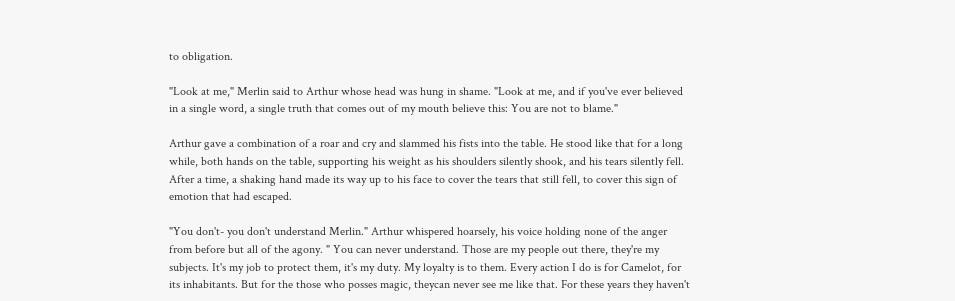to obligation.

"Look at me," Merlin said to Arthur whose head was hung in shame. "Look at me, and if you've ever believed in a single word, a single truth that comes out of my mouth believe this: You are not to blame."

Arthur gave a combination of a roar and cry and slammed his fists into the table. He stood like that for a long while, both hands on the table, supporting his weight as his shoulders silently shook, and his tears silently fell. After a time, a shaking hand made its way up to his face to cover the tears that still fell, to cover this sign of emotion that had escaped.

"You don't- you don't understand Merlin." Arthur whispered hoarsely, his voice holding none of the anger from before but all of the agony. " You can never understand. Those are my people out there, they're my subjects. It's my job to protect them, it's my duty. My loyalty is to them. Every action I do is for Camelot, for its inhabitants. But for the those who posses magic, theycan never see me like that. For these years they haven't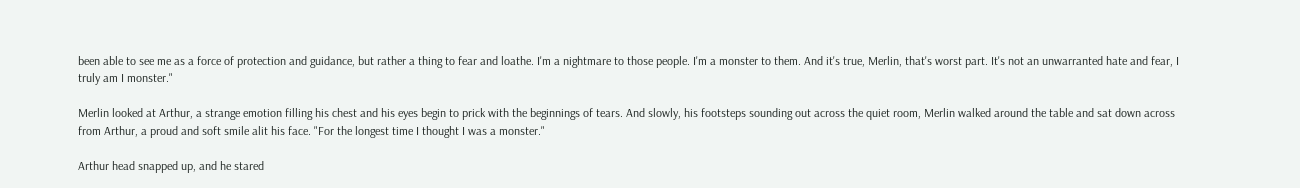been able to see me as a force of protection and guidance, but rather a thing to fear and loathe. I'm a nightmare to those people. I'm a monster to them. And it's true, Merlin, that's worst part. It's not an unwarranted hate and fear, I truly am I monster."

Merlin looked at Arthur, a strange emotion filling his chest and his eyes begin to prick with the beginnings of tears. And slowly, his footsteps sounding out across the quiet room, Merlin walked around the table and sat down across from Arthur, a proud and soft smile alit his face. "For the longest time I thought I was a monster."

Arthur head snapped up, and he stared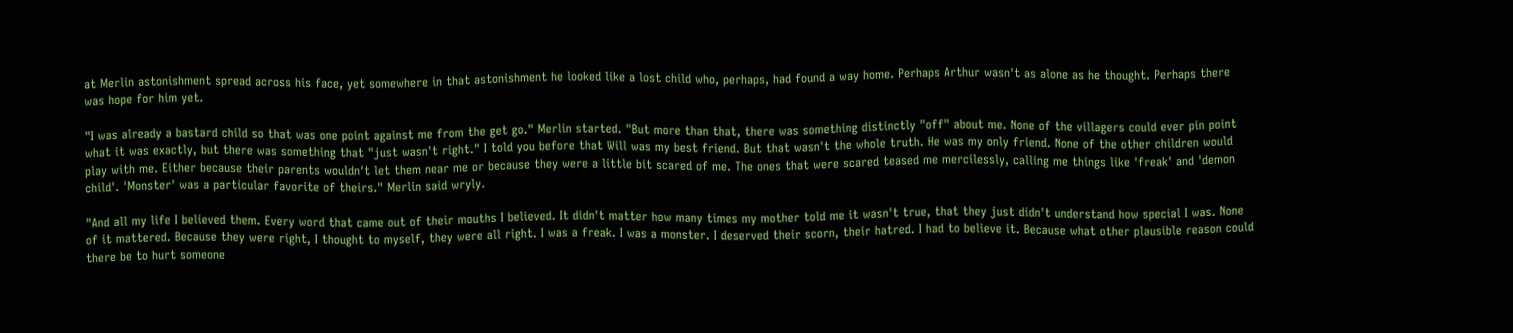at Merlin astonishment spread across his face, yet somewhere in that astonishment he looked like a lost child who, perhaps, had found a way home. Perhaps Arthur wasn't as alone as he thought. Perhaps there was hope for him yet.

"I was already a bastard child so that was one point against me from the get go." Merlin started. "But more than that, there was something distinctly "off" about me. None of the villagers could ever pin point what it was exactly, but there was something that "just wasn't right." I told you before that Will was my best friend. But that wasn't the whole truth. He was my only friend. None of the other children would play with me. Either because their parents wouldn't let them near me or because they were a little bit scared of me. The ones that were scared teased me mercilessly, calling me things like 'freak' and 'demon child'. 'Monster' was a particular favorite of theirs." Merlin said wryly.

"And all my life I believed them. Every word that came out of their mouths I believed. It didn't matter how many times my mother told me it wasn't true, that they just didn't understand how special I was. None of it mattered. Because they were right, I thought to myself, they were all right. I was a freak. I was a monster. I deserved their scorn, their hatred. I had to believe it. Because what other plausible reason could there be to hurt someone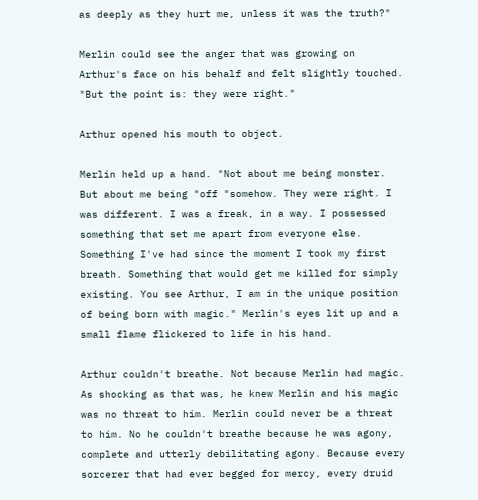as deeply as they hurt me, unless it was the truth?"

Merlin could see the anger that was growing on Arthur's face on his behalf and felt slightly touched. "But the point is: they were right."

Arthur opened his mouth to object.

Merlin held up a hand. "Not about me being monster. But about me being "off "somehow. They were right. I was different. I was a freak, in a way. I possessed something that set me apart from everyone else. Something I've had since the moment I took my first breath. Something that would get me killed for simply existing. You see Arthur, I am in the unique position of being born with magic." Merlin's eyes lit up and a small flame flickered to life in his hand.

Arthur couldn't breathe. Not because Merlin had magic. As shocking as that was, he knew Merlin and his magic was no threat to him. Merlin could never be a threat to him. No he couldn't breathe because he was agony, complete and utterly debilitating agony. Because every sorcerer that had ever begged for mercy, every druid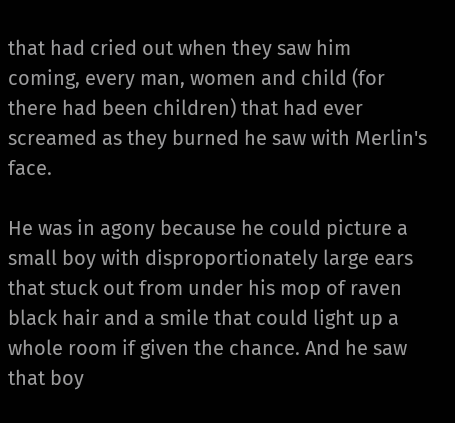that had cried out when they saw him coming, every man, women and child (for there had been children) that had ever screamed as they burned he saw with Merlin's face.

He was in agony because he could picture a small boy with disproportionately large ears that stuck out from under his mop of raven black hair and a smile that could light up a whole room if given the chance. And he saw that boy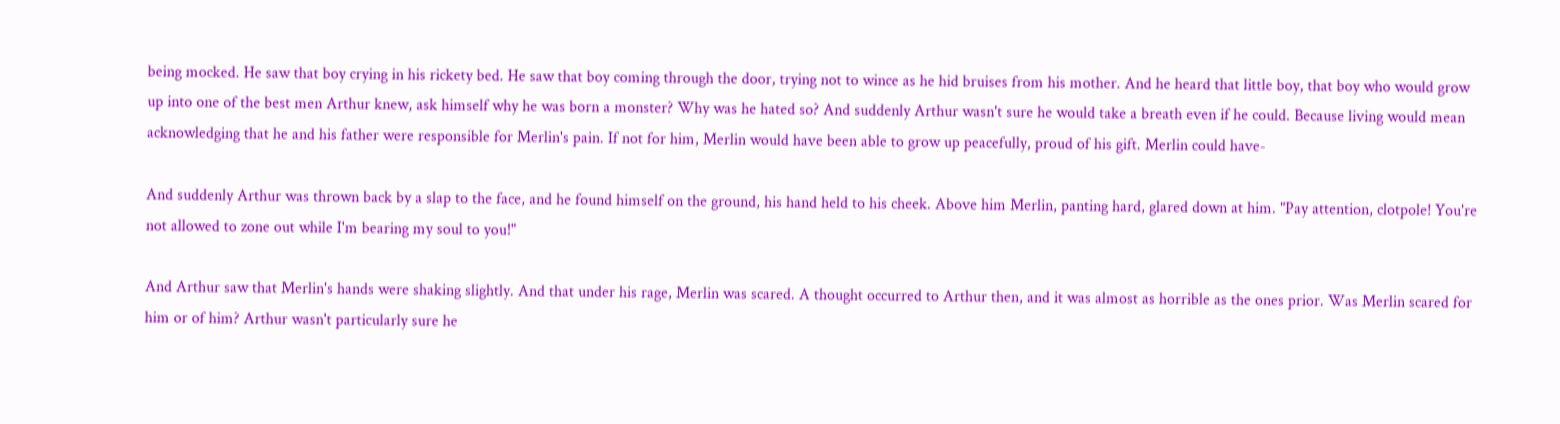being mocked. He saw that boy crying in his rickety bed. He saw that boy coming through the door, trying not to wince as he hid bruises from his mother. And he heard that little boy, that boy who would grow up into one of the best men Arthur knew, ask himself why he was born a monster? Why was he hated so? And suddenly Arthur wasn't sure he would take a breath even if he could. Because living would mean acknowledging that he and his father were responsible for Merlin's pain. If not for him, Merlin would have been able to grow up peacefully, proud of his gift. Merlin could have-

And suddenly Arthur was thrown back by a slap to the face, and he found himself on the ground, his hand held to his cheek. Above him Merlin, panting hard, glared down at him. "Pay attention, clotpole! You're not allowed to zone out while I'm bearing my soul to you!"

And Arthur saw that Merlin's hands were shaking slightly. And that under his rage, Merlin was scared. A thought occurred to Arthur then, and it was almost as horrible as the ones prior. Was Merlin scared for him or of him? Arthur wasn't particularly sure he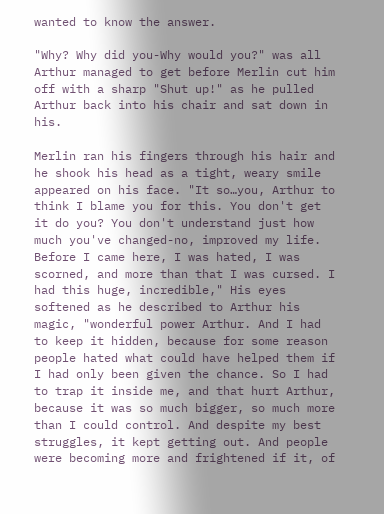wanted to know the answer.

"Why? Why did you-Why would you?" was all Arthur managed to get before Merlin cut him off with a sharp "Shut up!" as he pulled Arthur back into his chair and sat down in his.

Merlin ran his fingers through his hair and he shook his head as a tight, weary smile appeared on his face. "It so…you, Arthur to think I blame you for this. You don't get it do you? You don't understand just how much you've changed-no, improved my life. Before I came here, I was hated, I was scorned, and more than that I was cursed. I had this huge, incredible," His eyes softened as he described to Arthur his magic, "wonderful power Arthur. And I had to keep it hidden, because for some reason people hated what could have helped them if I had only been given the chance. So I had to trap it inside me, and that hurt Arthur, because it was so much bigger, so much more than I could control. And despite my best struggles, it kept getting out. And people were becoming more and frightened if it, of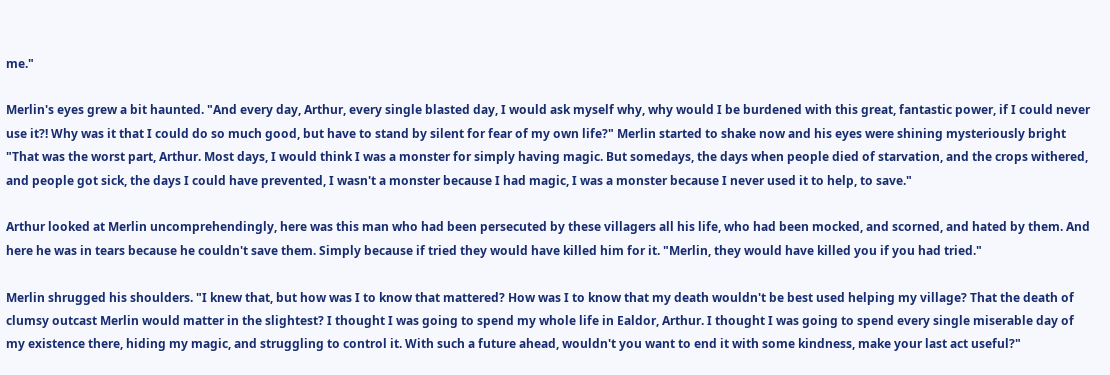me."

Merlin's eyes grew a bit haunted. "And every day, Arthur, every single blasted day, I would ask myself why, why would I be burdened with this great, fantastic power, if I could never use it?! Why was it that I could do so much good, but have to stand by silent for fear of my own life?" Merlin started to shake now and his eyes were shining mysteriously bright "That was the worst part, Arthur. Most days, I would think I was a monster for simply having magic. But somedays, the days when people died of starvation, and the crops withered, and people got sick, the days I could have prevented, I wasn't a monster because I had magic, I was a monster because I never used it to help, to save."

Arthur looked at Merlin uncomprehendingly, here was this man who had been persecuted by these villagers all his life, who had been mocked, and scorned, and hated by them. And here he was in tears because he couldn't save them. Simply because if tried they would have killed him for it. "Merlin, they would have killed you if you had tried."

Merlin shrugged his shoulders. "I knew that, but how was I to know that mattered? How was I to know that my death wouldn't be best used helping my village? That the death of clumsy outcast Merlin would matter in the slightest? I thought I was going to spend my whole life in Ealdor, Arthur. I thought I was going to spend every single miserable day of my existence there, hiding my magic, and struggling to control it. With such a future ahead, wouldn't you want to end it with some kindness, make your last act useful?"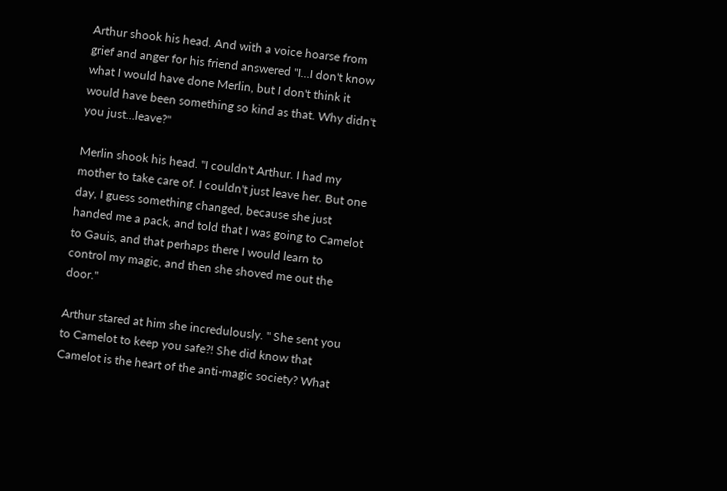Arthur shook his head. And with a voice hoarse from grief and anger for his friend answered "I…I don't know what I would have done Merlin, but I don't think it would have been something so kind as that. Why didn't you just…leave?"

Merlin shook his head. "I couldn't Arthur. I had my mother to take care of. I couldn't just leave her. But one day, I guess something changed, because she just handed me a pack, and told that I was going to Camelot to Gauis, and that perhaps there I would learn to control my magic, and then she shoved me out the door."

Arthur stared at him she incredulously. " She sent you to Camelot to keep you safe?! She did know that Camelot is the heart of the anti-magic society? What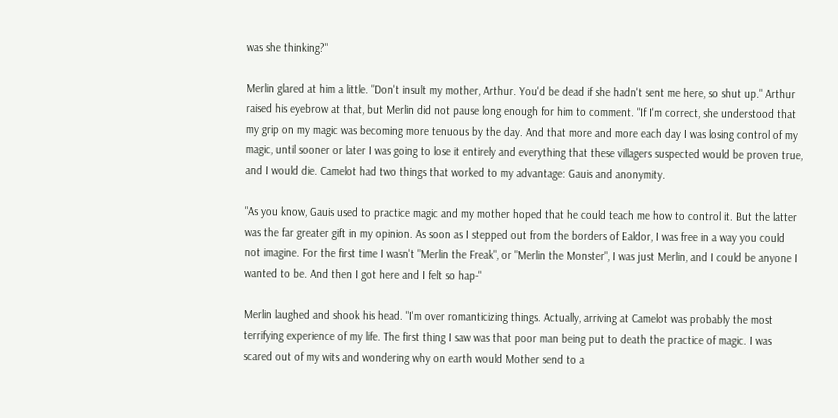was she thinking?"

Merlin glared at him a little. "Don't insult my mother, Arthur. You'd be dead if she hadn't sent me here, so shut up." Arthur raised his eyebrow at that, but Merlin did not pause long enough for him to comment. "If I'm correct, she understood that my grip on my magic was becoming more tenuous by the day. And that more and more each day I was losing control of my magic, until sooner or later I was going to lose it entirely and everything that these villagers suspected would be proven true, and I would die. Camelot had two things that worked to my advantage: Gauis and anonymity.

"As you know, Gauis used to practice magic and my mother hoped that he could teach me how to control it. But the latter was the far greater gift in my opinion. As soon as I stepped out from the borders of Ealdor, I was free in a way you could not imagine. For the first time I wasn't "Merlin the Freak", or "Merlin the Monster", I was just Merlin, and I could be anyone I wanted to be. And then I got here and I felt so hap-"

Merlin laughed and shook his head. "I'm over romanticizing things. Actually, arriving at Camelot was probably the most terrifying experience of my life. The first thing I saw was that poor man being put to death the practice of magic. I was scared out of my wits and wondering why on earth would Mother send to a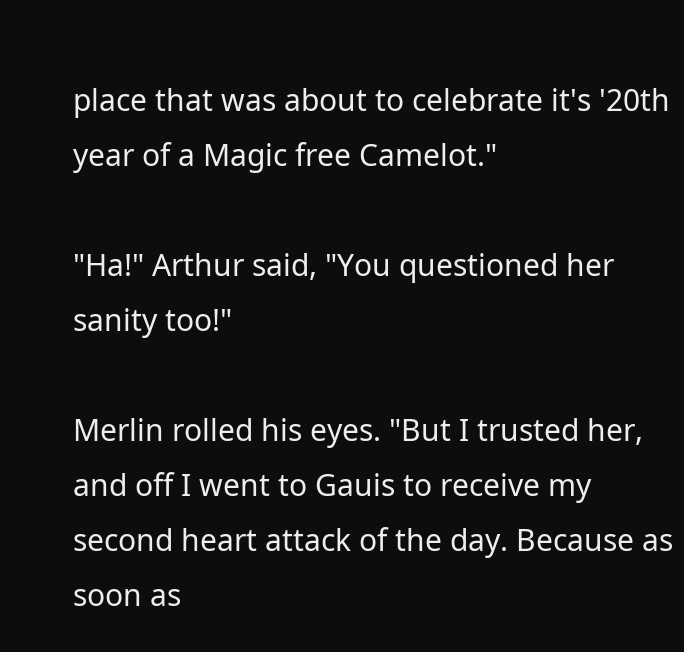place that was about to celebrate it's '20th year of a Magic free Camelot."

"Ha!" Arthur said, "You questioned her sanity too!"

Merlin rolled his eyes. "But I trusted her, and off I went to Gauis to receive my second heart attack of the day. Because as soon as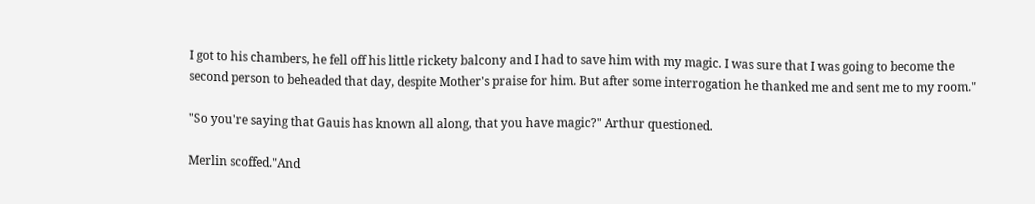I got to his chambers, he fell off his little rickety balcony and I had to save him with my magic. I was sure that I was going to become the second person to beheaded that day, despite Mother's praise for him. But after some interrogation he thanked me and sent me to my room."

"So you're saying that Gauis has known all along, that you have magic?" Arthur questioned.

Merlin scoffed."And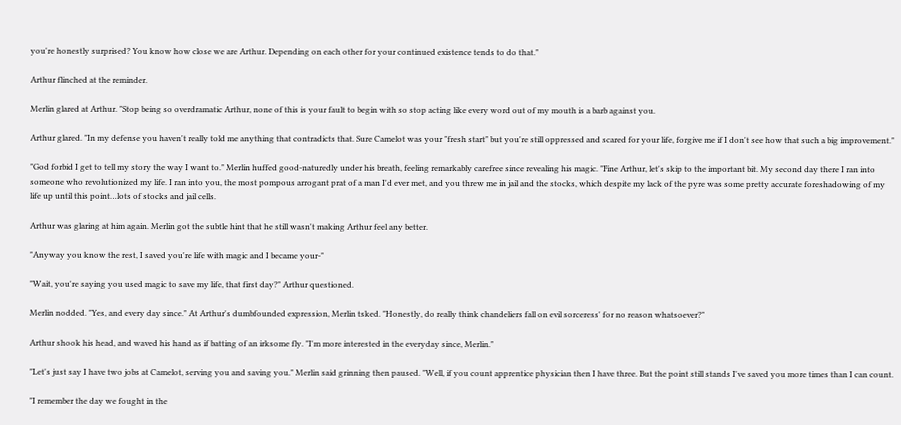you're honestly surprised? You know how close we are Arthur. Depending on each other for your continued existence tends to do that."

Arthur flinched at the reminder.

Merlin glared at Arthur. "Stop being so overdramatic Arthur, none of this is your fault to begin with so stop acting like every word out of my mouth is a barb against you.

Arthur glared. "In my defense you haven't really told me anything that contradicts that. Sure Camelot was your "fresh start" but you're still oppressed and scared for your life, forgive me if I don't see how that such a big improvement."

"God forbid I get to tell my story the way I want to." Merlin huffed good-naturedly under his breath, feeling remarkably carefree since revealing his magic. "Fine Arthur, let's skip to the important bit. My second day there I ran into someone who revolutionized my life. I ran into you, the most pompous arrogant prat of a man I'd ever met, and you threw me in jail and the stocks, which despite my lack of the pyre was some pretty accurate foreshadowing of my life up until this point…lots of stocks and jail cells.

Arthur was glaring at him again. Merlin got the subtle hint that he still wasn't making Arthur feel any better.

"Anyway you know the rest, I saved you're life with magic and I became your-"

"Wait, you're saying you used magic to save my life, that first day?" Arthur questioned.

Merlin nodded. "Yes, and every day since." At Arthur's dumbfounded expression, Merlin tsked. "Honestly, do really think chandeliers fall on evil sorceress' for no reason whatsoever?"

Arthur shook his head, and waved his hand as if batting of an irksome fly. "I'm more interested in the everyday since, Merlin."

"Let's just say I have two jobs at Camelot, serving you and saving you." Merlin said grinning then paused. "Well, if you count apprentice physician then I have three. But the point still stands I've saved you more times than I can count.

"I remember the day we fought in the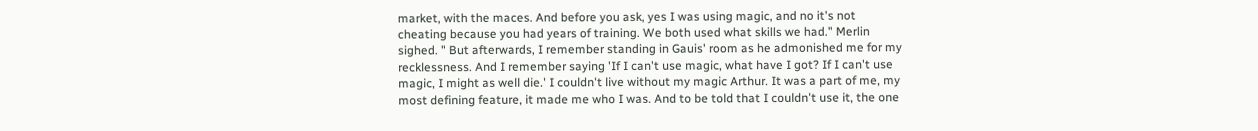market, with the maces. And before you ask, yes I was using magic, and no it's not cheating because you had years of training. We both used what skills we had." Merlin sighed. " But afterwards, I remember standing in Gauis' room as he admonished me for my recklessness. And I remember saying 'If I can't use magic, what have I got? If I can't use magic, I might as well die.' I couldn't live without my magic Arthur. It was a part of me, my most defining feature, it made me who I was. And to be told that I couldn't use it, the one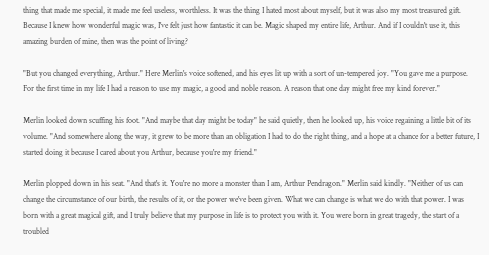thing that made me special, it made me feel useless, worthless. It was the thing I hated most about myself, but it was also my most treasured gift. Because I knew how wonderful magic was, I've felt just how fantastic it can be. Magic shaped my entire life, Arthur. And if I couldn't use it, this amazing burden of mine, then was the point of living?

"But you changed everything, Arthur." Here Merlin's voice softened, and his eyes lit up with a sort of un-tempered joy. "You gave me a purpose. For the first time in my life I had a reason to use my magic, a good and noble reason. A reason that one day might free my kind forever."

Merlin looked down scuffing his foot. "And maybe that day might be today" he said quietly, then he looked up, his voice regaining a little bit of its volume. "And somewhere along the way, it grew to be more than an obligation I had to do the right thing, and a hope at a chance for a better future, I started doing it because I cared about you Arthur, because you're my friend."

Merlin plopped down in his seat. "And that's it. You're no more a monster than I am, Arthur Pendragon." Merlin said kindly. "Neither of us can change the circumstance of our birth, the results of it, or the power we've been given. What we can change is what we do with that power. I was born with a great magical gift, and I truly believe that my purpose in life is to protect you with it. You were born in great tragedy, the start of a troubled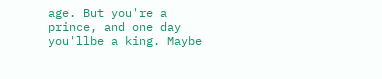age. But you're a prince, and one day you'llbe a king. Maybe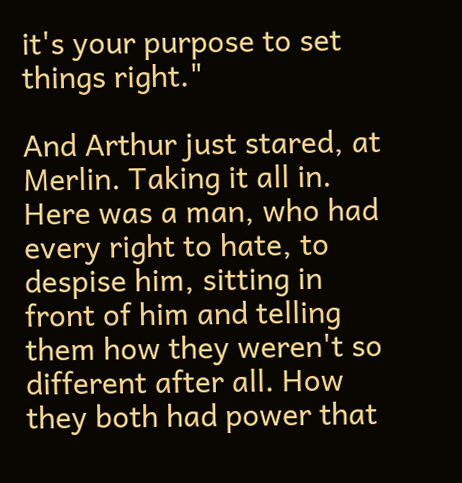it's your purpose to set things right."

And Arthur just stared, at Merlin. Taking it all in. Here was a man, who had every right to hate, to despise him, sitting in front of him and telling them how they weren't so different after all. How they both had power that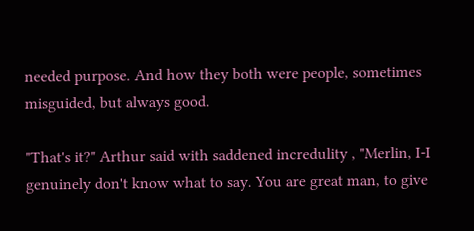needed purpose. And how they both were people, sometimes misguided, but always good.

"That's it?" Arthur said with saddened incredulity , "Merlin, I-I genuinely don't know what to say. You are great man, to give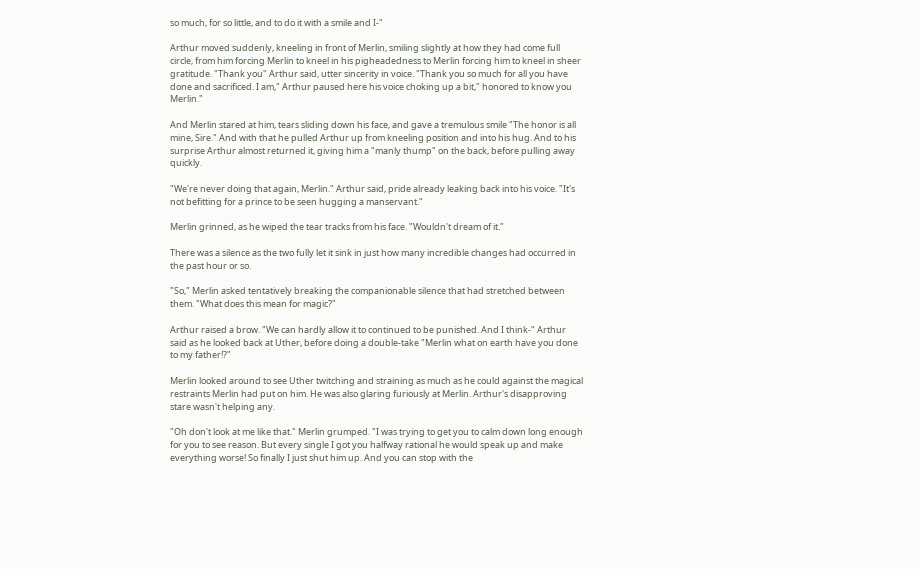so much, for so little, and to do it with a smile and I-"

Arthur moved suddenly, kneeling in front of Merlin, smiling slightly at how they had come full circle, from him forcing Merlin to kneel in his pigheadedness to Merlin forcing him to kneel in sheer gratitude. "Thank you" Arthur said, utter sincerity in voice. "Thank you so much for all you have done and sacrificed. I am," Arthur paused here his voice choking up a bit," honored to know you Merlin."

And Merlin stared at him, tears sliding down his face, and gave a tremulous smile "The honor is all mine, Sire." And with that he pulled Arthur up from kneeling position and into his hug. And to his surprise Arthur almost returned it, giving him a "manly thump" on the back, before pulling away quickly.

"We're never doing that again, Merlin." Arthur said, pride already leaking back into his voice. "It's not befitting for a prince to be seen hugging a manservant."

Merlin grinned, as he wiped the tear tracks from his face. "Wouldn't dream of it."

There was a silence as the two fully let it sink in just how many incredible changes had occurred in the past hour or so.

"So," Merlin asked tentatively breaking the companionable silence that had stretched between them. "What does this mean for magic?"

Arthur raised a brow. "We can hardly allow it to continued to be punished. And I think-" Arthur said as he looked back at Uther, before doing a double-take "Merlin what on earth have you done to my father!?"

Merlin looked around to see Uther twitching and straining as much as he could against the magical restraints Merlin had put on him. He was also glaring furiously at Merlin. Arthur's disapproving stare wasn't helping any.

"Oh don't look at me like that." Merlin grumped. "I was trying to get you to calm down long enough for you to see reason. But every single I got you halfway rational he would speak up and make everything worse! So finally I just shut him up. And you can stop with the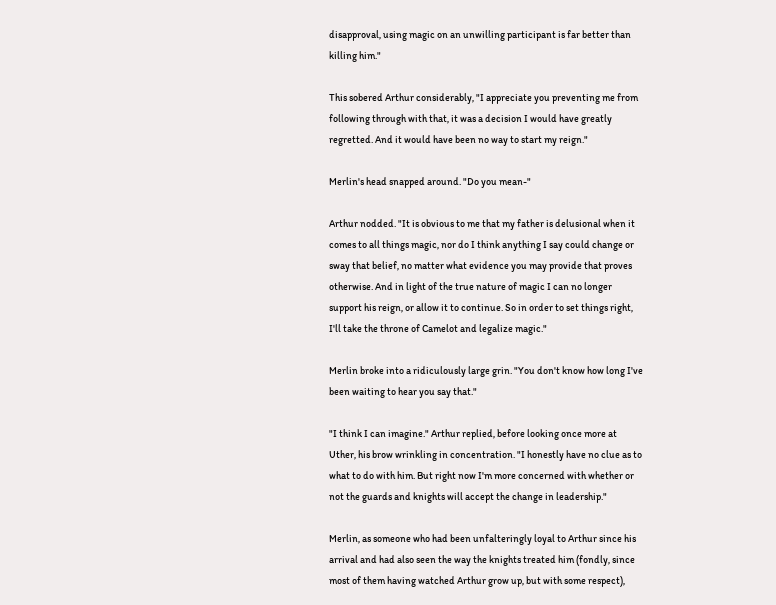disapproval, using magic on an unwilling participant is far better than killing him."

This sobered Arthur considerably, "I appreciate you preventing me from following through with that, it was a decision I would have greatly regretted. And it would have been no way to start my reign."

Merlin's head snapped around. "Do you mean-"

Arthur nodded. "It is obvious to me that my father is delusional when it comes to all things magic, nor do I think anything I say could change or sway that belief, no matter what evidence you may provide that proves otherwise. And in light of the true nature of magic I can no longer support his reign, or allow it to continue. So in order to set things right, I'll take the throne of Camelot and legalize magic."

Merlin broke into a ridiculously large grin. "You don't know how long I've been waiting to hear you say that."

"I think I can imagine." Arthur replied, before looking once more at Uther, his brow wrinkling in concentration. "I honestly have no clue as to what to do with him. But right now I'm more concerned with whether or not the guards and knights will accept the change in leadership."

Merlin, as someone who had been unfalteringly loyal to Arthur since his arrival and had also seen the way the knights treated him (fondly, since most of them having watched Arthur grow up, but with some respect),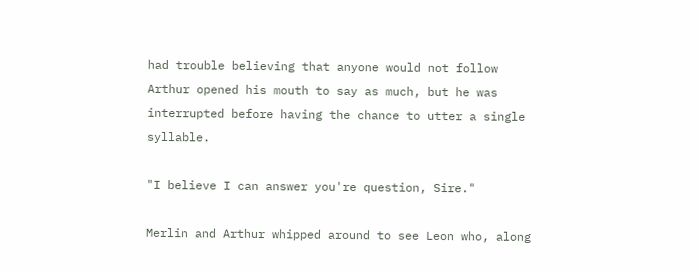had trouble believing that anyone would not follow Arthur opened his mouth to say as much, but he was interrupted before having the chance to utter a single syllable.

"I believe I can answer you're question, Sire."

Merlin and Arthur whipped around to see Leon who, along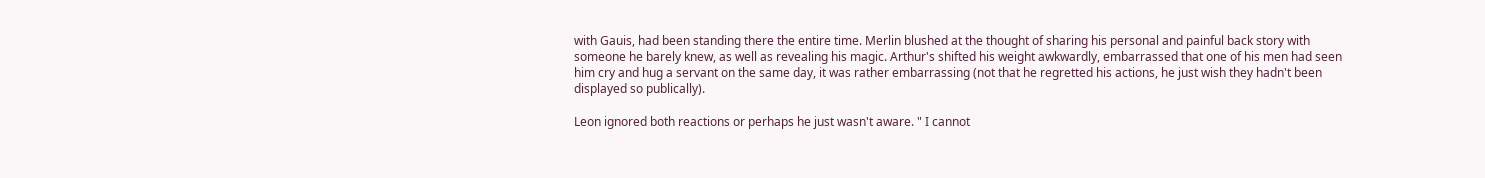with Gauis, had been standing there the entire time. Merlin blushed at the thought of sharing his personal and painful back story with someone he barely knew, as well as revealing his magic. Arthur's shifted his weight awkwardly, embarrassed that one of his men had seen him cry and hug a servant on the same day, it was rather embarrassing (not that he regretted his actions, he just wish they hadn't been displayed so publically).

Leon ignored both reactions or perhaps he just wasn't aware. " I cannot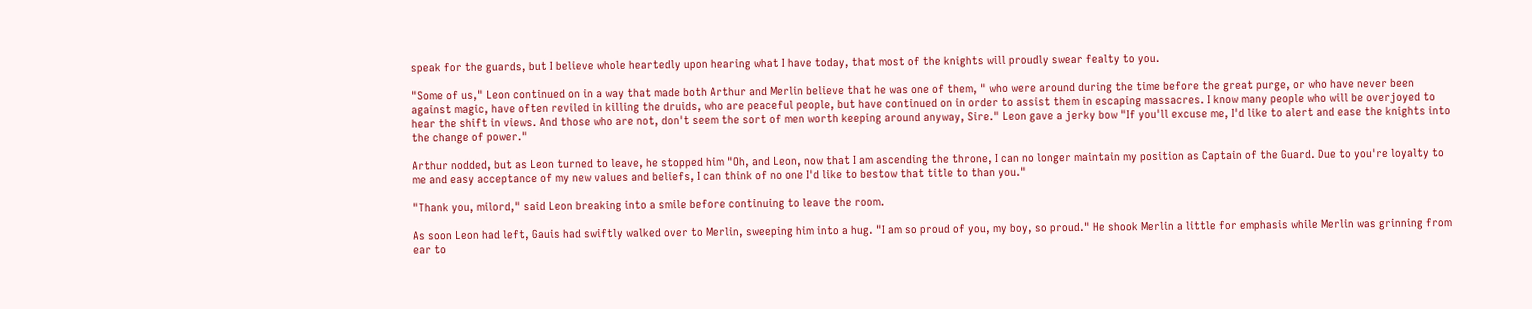speak for the guards, but I believe whole heartedly upon hearing what I have today, that most of the knights will proudly swear fealty to you.

"Some of us," Leon continued on in a way that made both Arthur and Merlin believe that he was one of them, " who were around during the time before the great purge, or who have never been against magic, have often reviled in killing the druids, who are peaceful people, but have continued on in order to assist them in escaping massacres. I know many people who will be overjoyed to hear the shift in views. And those who are not, don't seem the sort of men worth keeping around anyway, Sire." Leon gave a jerky bow "If you'll excuse me, I'd like to alert and ease the knights into the change of power."

Arthur nodded, but as Leon turned to leave, he stopped him "Oh, and Leon, now that I am ascending the throne, I can no longer maintain my position as Captain of the Guard. Due to you're loyalty to me and easy acceptance of my new values and beliefs, I can think of no one I'd like to bestow that title to than you."

"Thank you, milord," said Leon breaking into a smile before continuing to leave the room.

As soon Leon had left, Gauis had swiftly walked over to Merlin, sweeping him into a hug. "I am so proud of you, my boy, so proud." He shook Merlin a little for emphasis while Merlin was grinning from ear to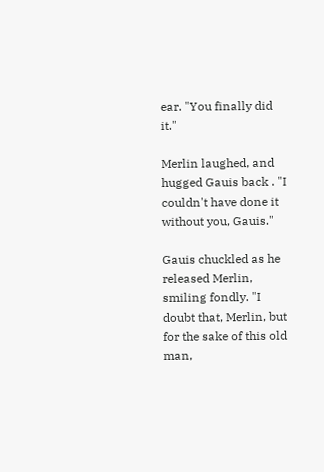ear. "You finally did it."

Merlin laughed, and hugged Gauis back . "I couldn't have done it without you, Gauis."

Gauis chuckled as he released Merlin, smiling fondly. "I doubt that, Merlin, but for the sake of this old man,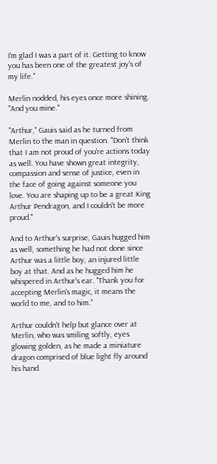I'm glad I was a part of it. Getting to know you has been one of the greatest joy's of my life."

Merlin nodded, his eyes once more shining. "And you mine."

"Arthur," Gauis said as he turned from Merlin to the man in question. "Don't think that I am not proud of you're actions today as well. You have shown great integrity, compassion and sense of justice, even in the face of going against someone you love. You are shaping up to be a great King Arthur Pendragon, and I couldn't be more proud."

And to Arthur's surprise, Gauis hugged him as well, something he had not done since Arthur was a little boy, an injured little boy at that. And as he hugged him he whispered in Arthur's ear. "Thank you for accepting Merlin's magic, it means the world to me, and to him."

Arthur couldn't help but glance over at Merlin, who was smiling softly, eyes glowing golden, as he made a miniature dragon comprised of blue light fly around his hand.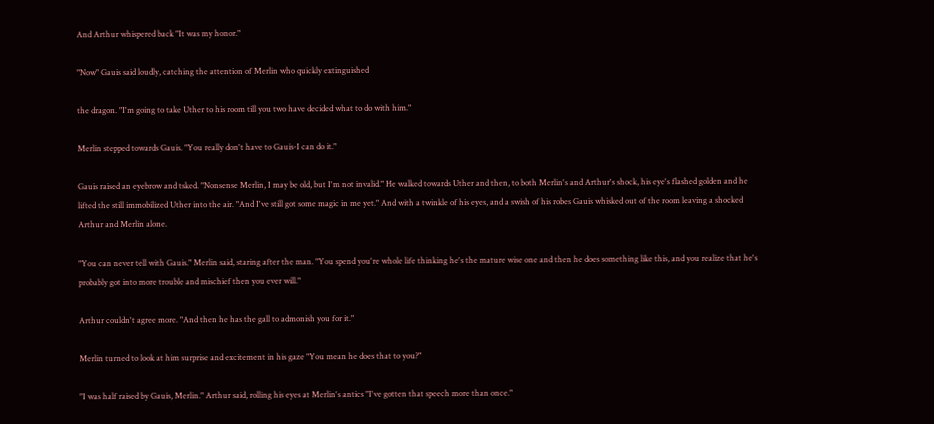And Arthur whispered back "It was my honor."

"Now" Gauis said loudly, catching the attention of Merlin who quickly extinguished

the dragon. "I'm going to take Uther to his room till you two have decided what to do with him."

Merlin stepped towards Gauis. "You really don't have to Gauis-I can do it."

Gauis raised an eyebrow and tsked. "Nonsense Merlin, I may be old, but I'm not invalid." He walked towards Uther and then, to both Merlin's and Arthur's shock, his eye's flashed golden and he lifted the still immobilized Uther into the air. "And I've still got some magic in me yet." And with a twinkle of his eyes, and a swish of his robes Gauis whisked out of the room leaving a shocked Arthur and Merlin alone.

"You can never tell with Gauis." Merlin said, staring after the man. "You spend you're whole life thinking he's the mature wise one and then he does something like this, and you realize that he's probably got into more trouble and mischief then you ever will."

Arthur couldn't agree more. "And then he has the gall to admonish you for it."

Merlin turned to look at him surprise and excitement in his gaze "You mean he does that to you?"

"I was half raised by Gauis, Merlin." Arthur said, rolling his eyes at Merlin's antics "I've gotten that speech more than once."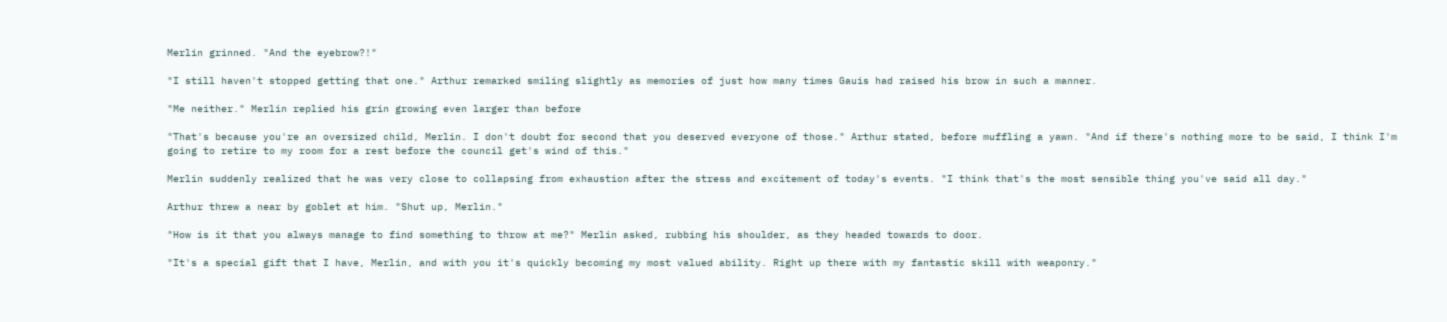Merlin grinned. "And the eyebrow?!"

"I still haven't stopped getting that one." Arthur remarked smiling slightly as memories of just how many times Gauis had raised his brow in such a manner.

"Me neither." Merlin replied his grin growing even larger than before

"That's because you're an oversized child, Merlin. I don't doubt for second that you deserved everyone of those." Arthur stated, before muffling a yawn. "And if there's nothing more to be said, I think I'm going to retire to my room for a rest before the council get's wind of this."

Merlin suddenly realized that he was very close to collapsing from exhaustion after the stress and excitement of today's events. "I think that's the most sensible thing you've said all day."

Arthur threw a near by goblet at him. "Shut up, Merlin."

"How is it that you always manage to find something to throw at me?" Merlin asked, rubbing his shoulder, as they headed towards to door.

"It's a special gift that I have, Merlin, and with you it's quickly becoming my most valued ability. Right up there with my fantastic skill with weaponry."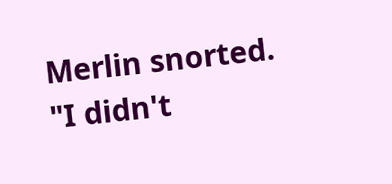Merlin snorted. "I didn't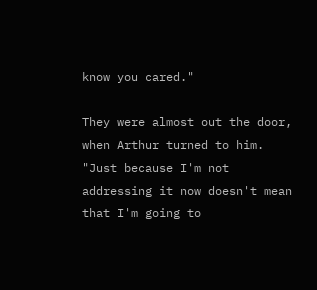know you cared."

They were almost out the door, when Arthur turned to him. "Just because I'm not addressing it now doesn't mean that I'm going to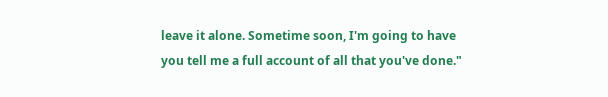leave it alone. Sometime soon, I'm going to have you tell me a full account of all that you've done."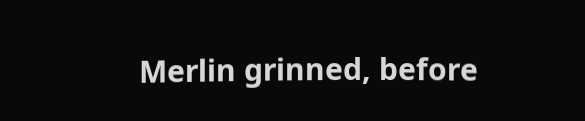Merlin grinned, before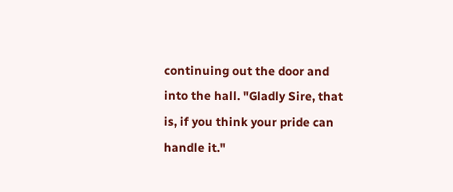continuing out the door and into the hall. "Gladly Sire, that is, if you think your pride can handle it."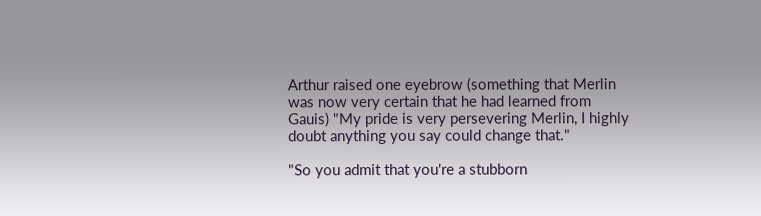Arthur raised one eyebrow (something that Merlin was now very certain that he had learned from Gauis) "My pride is very persevering Merlin, I highly doubt anything you say could change that."

"So you admit that you're a stubborn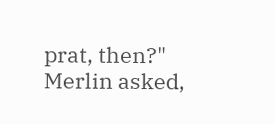prat, then?" Merlin asked,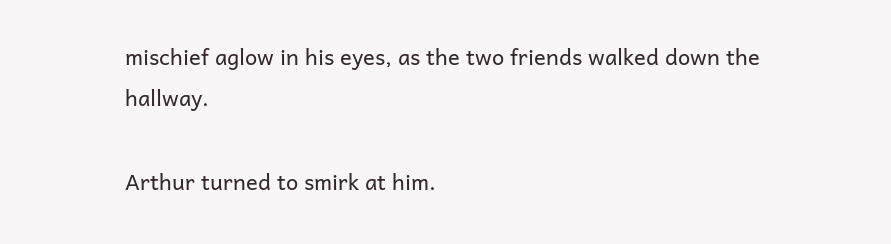mischief aglow in his eyes, as the two friends walked down the hallway.

Arthur turned to smirk at him.